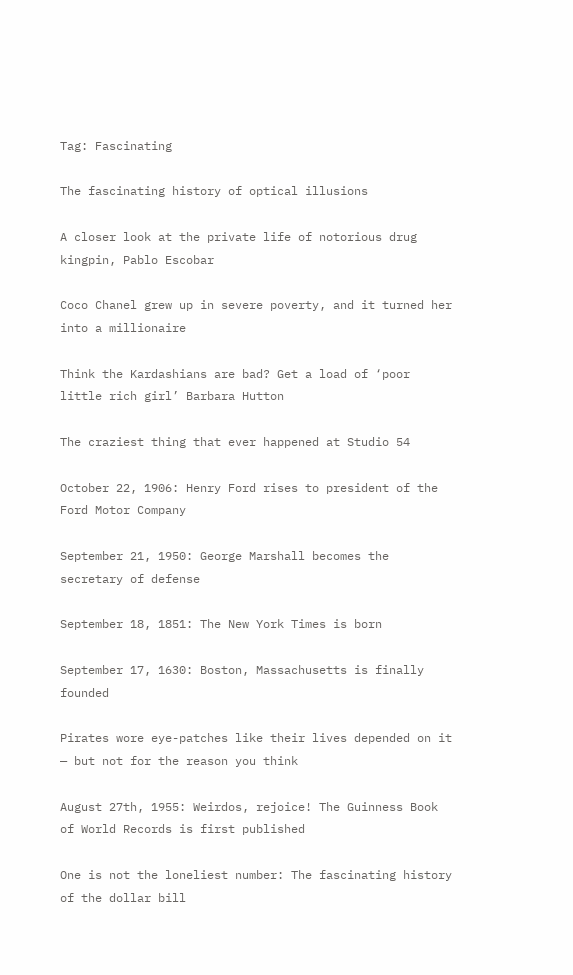Tag: Fascinating

The fascinating history of optical illusions

A closer look at the private life of notorious drug kingpin, Pablo Escobar

Coco Chanel grew up in severe poverty, and it turned her into a millionaire

Think the Kardashians are bad? Get a load of ‘poor little rich girl’ Barbara Hutton

The craziest thing that ever happened at Studio 54

October 22, 1906: Henry Ford rises to president of the Ford Motor Company

September 21, 1950: George Marshall becomes the secretary of defense

September 18, 1851: The New York Times is born

September 17, 1630: Boston, Massachusetts is finally founded

Pirates wore eye-patches like their lives depended on it — but not for the reason you think

August 27th, 1955: Weirdos, rejoice! The Guinness Book of World Records is first published

One is not the loneliest number: The fascinating history of the dollar bill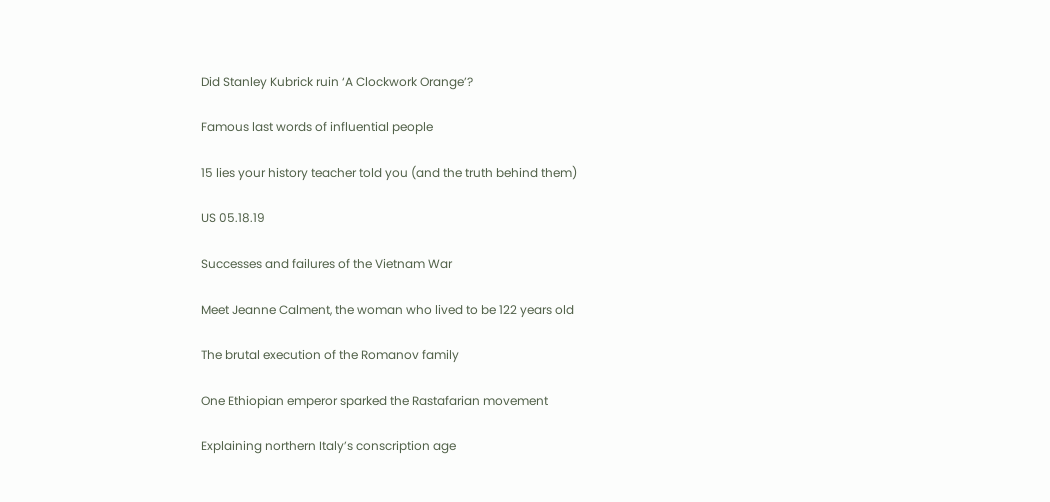Did Stanley Kubrick ruin ‘A Clockwork Orange’?

Famous last words of influential people

15 lies your history teacher told you (and the truth behind them)

US 05.18.19

Successes and failures of the Vietnam War

Meet Jeanne Calment, the woman who lived to be 122 years old

The brutal execution of the Romanov family

One Ethiopian emperor sparked the Rastafarian movement

Explaining northern Italy’s conscription age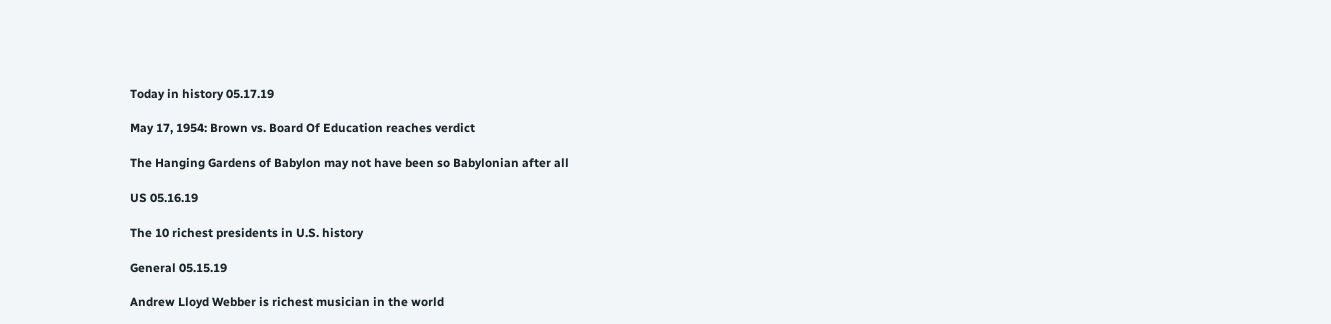Today in history 05.17.19

May 17, 1954: Brown vs. Board Of Education reaches verdict

The Hanging Gardens of Babylon may not have been so Babylonian after all

US 05.16.19

The 10 richest presidents in U.S. history

General 05.15.19

Andrew Lloyd Webber is richest musician in the world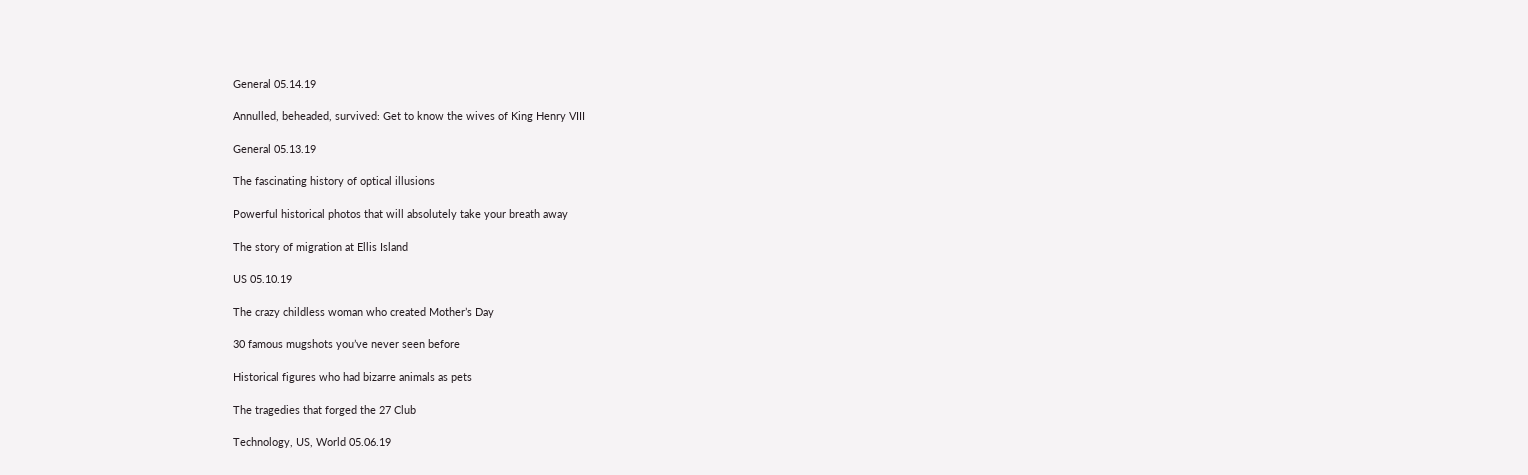General 05.14.19

Annulled, beheaded, survived: Get to know the wives of King Henry VIII

General 05.13.19

The fascinating history of optical illusions

Powerful historical photos that will absolutely take your breath away

The story of migration at Ellis Island

US 05.10.19

The crazy childless woman who created Mother’s Day

30 famous mugshots you’ve never seen before

Historical figures who had bizarre animals as pets

The tragedies that forged the 27 Club

Technology, US, World 05.06.19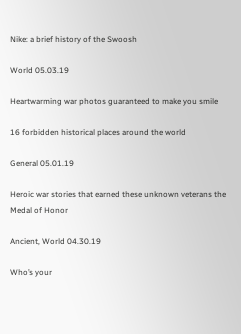Nike: a brief history of the Swoosh

World 05.03.19

Heartwarming war photos guaranteed to make you smile

16 forbidden historical places around the world

General 05.01.19

Heroic war stories that earned these unknown veterans the Medal of Honor

Ancient, World 04.30.19

Who’s your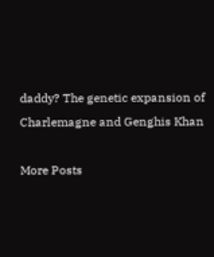daddy? The genetic expansion of Charlemagne and Genghis Khan

More Posts